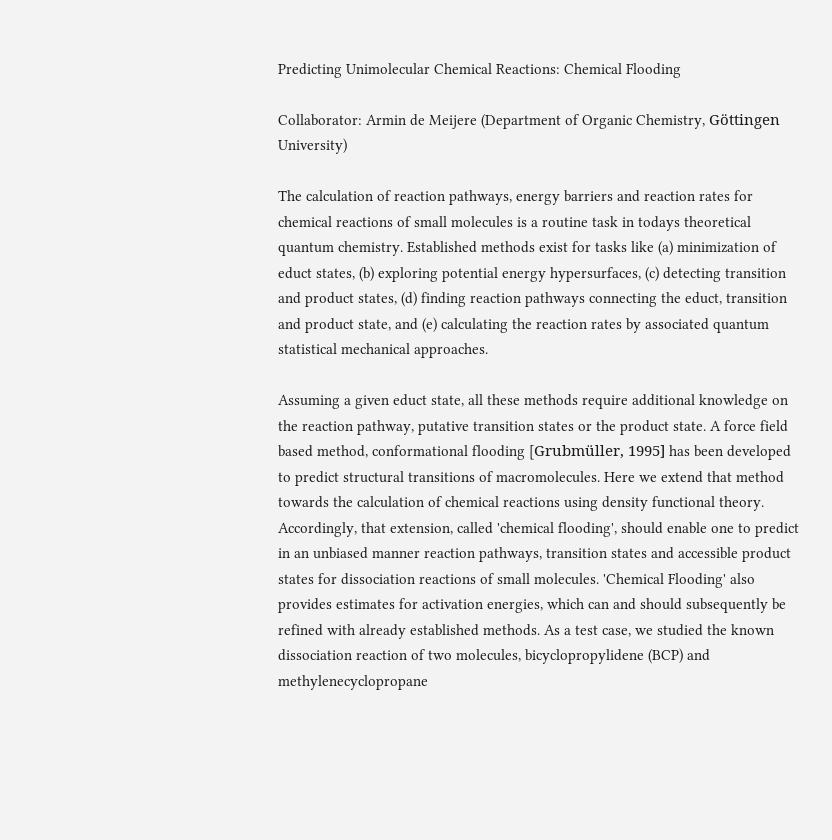Predicting Unimolecular Chemical Reactions: Chemical Flooding

Collaborator: Armin de Meijere (Department of Organic Chemistry, Göttingen University)

The calculation of reaction pathways, energy barriers and reaction rates for chemical reactions of small molecules is a routine task in todays theoretical quantum chemistry. Established methods exist for tasks like (a) minimization of educt states, (b) exploring potential energy hypersurfaces, (c) detecting transition and product states, (d) finding reaction pathways connecting the educt, transition and product state, and (e) calculating the reaction rates by associated quantum statistical mechanical approaches.

Assuming a given educt state, all these methods require additional knowledge on the reaction pathway, putative transition states or the product state. A force field based method, conformational flooding [Grubmüller, 1995] has been developed to predict structural transitions of macromolecules. Here we extend that method towards the calculation of chemical reactions using density functional theory. Accordingly, that extension, called 'chemical flooding', should enable one to predict in an unbiased manner reaction pathways, transition states and accessible product states for dissociation reactions of small molecules. 'Chemical Flooding' also provides estimates for activation energies, which can and should subsequently be refined with already established methods. As a test case, we studied the known dissociation reaction of two molecules, bicyclopropylidene (BCP) and methylenecyclopropane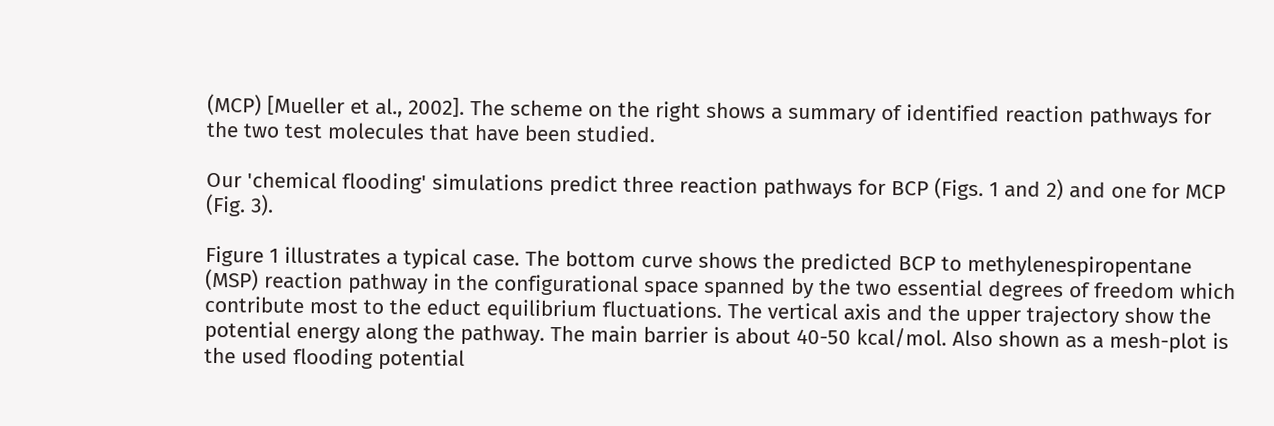(MCP) [Mueller et al., 2002]. The scheme on the right shows a summary of identified reaction pathways for the two test molecules that have been studied.

Our 'chemical flooding' simulations predict three reaction pathways for BCP (Figs. 1 and 2) and one for MCP (Fig. 3).

Figure 1 illustrates a typical case. The bottom curve shows the predicted BCP to methylenespiropentane (MSP) reaction pathway in the configurational space spanned by the two essential degrees of freedom which contribute most to the educt equilibrium fluctuations. The vertical axis and the upper trajectory show the potential energy along the pathway. The main barrier is about 40-50 kcal/mol. Also shown as a mesh-plot is the used flooding potential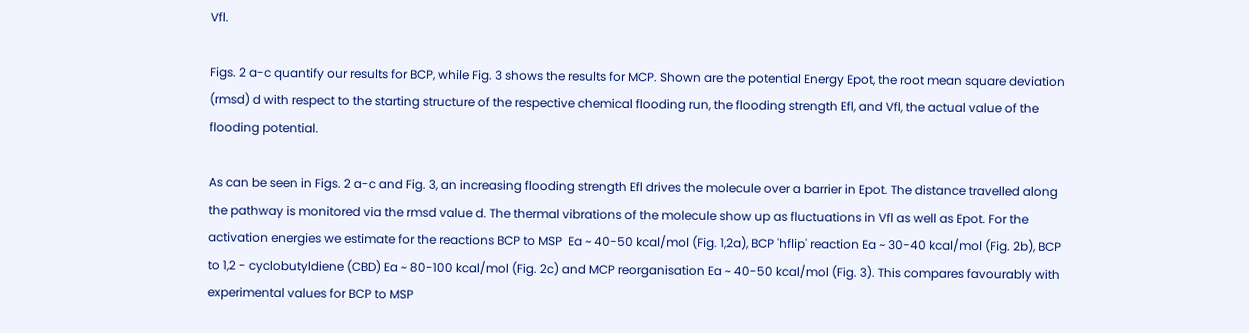Vfl.

Figs. 2 a-c quantify our results for BCP, while Fig. 3 shows the results for MCP. Shown are the potential Energy Epot, the root mean square deviation (rmsd) d with respect to the starting structure of the respective chemical flooding run, the flooding strength Efl, and Vfl, the actual value of the flooding potential.

As can be seen in Figs. 2 a-c and Fig. 3, an increasing flooding strength Efl drives the molecule over a barrier in Epot. The distance travelled along the pathway is monitored via the rmsd value d. The thermal vibrations of the molecule show up as fluctuations in Vfl as well as Epot. For the activation energies we estimate for the reactions BCP to MSP  Ea ~ 40-50 kcal/mol (Fig. 1,2a), BCP 'hflip' reaction Ea ~ 30-40 kcal/mol (Fig. 2b), BCP to 1,2 - cyclobutyldiene (CBD) Ea ~ 80-100 kcal/mol (Fig. 2c) and MCP reorganisation Ea ~ 40-50 kcal/mol (Fig. 3). This compares favourably with experimental values for BCP to MSP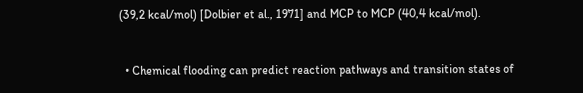(39,2 kcal/mol) [Dolbier et al., 1971] and MCP to MCP (40,4 kcal/mol).


  • Chemical flooding can predict reaction pathways and transition states of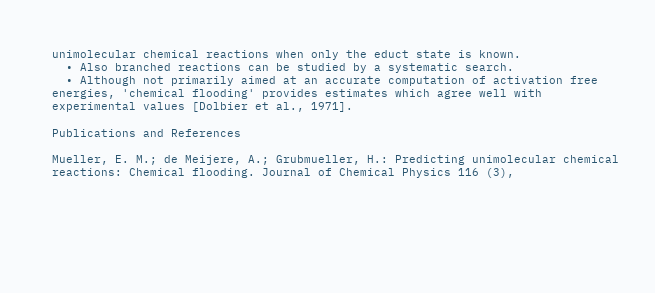unimolecular chemical reactions when only the educt state is known.
  • Also branched reactions can be studied by a systematic search.
  • Although not primarily aimed at an accurate computation of activation free energies, 'chemical flooding' provides estimates which agree well with experimental values [Dolbier et al., 1971].

Publications and References

Mueller, E. M.; de Meijere, A.; Grubmueller, H.: Predicting unimolecular chemical reactions: Chemical flooding. Journal of Chemical Physics 116 (3),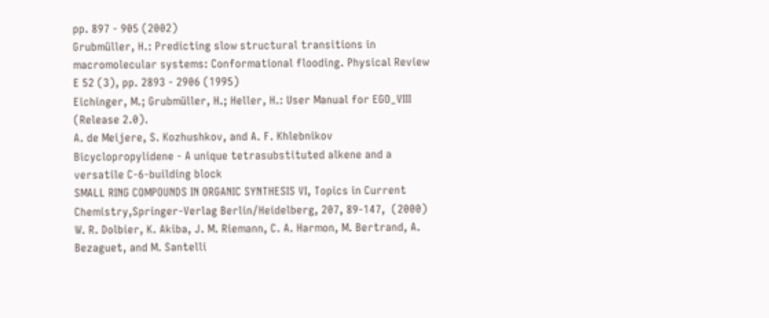pp. 897 - 905 (2002)
Grubmüller, H.: Predicting slow structural transitions in macromolecular systems: Conformational flooding. Physical Review E 52 (3), pp. 2893 - 2906 (1995)
Eichinger, M.; Grubmüller, H.; Heller, H.: User Manual for EGO_VIII (Release 2.0).
A. de Meijere, S. Kozhushkov, and A. F. Khlebnikov
Bicyclopropylidene - A unique tetrasubstituted alkene and a versatile C-6-building block
SMALL RING COMPOUNDS IN ORGANIC SYNTHESIS VI, Topics in Current Chemistry,Springer-Verlag Berlin/Heidelberg, 207, 89-147,  (2000)
W. R. Dolbier, K. Akiba, J. M. Riemann, C. A. Harmon, M. Bertrand, A. Bezaguet, and M. Santelli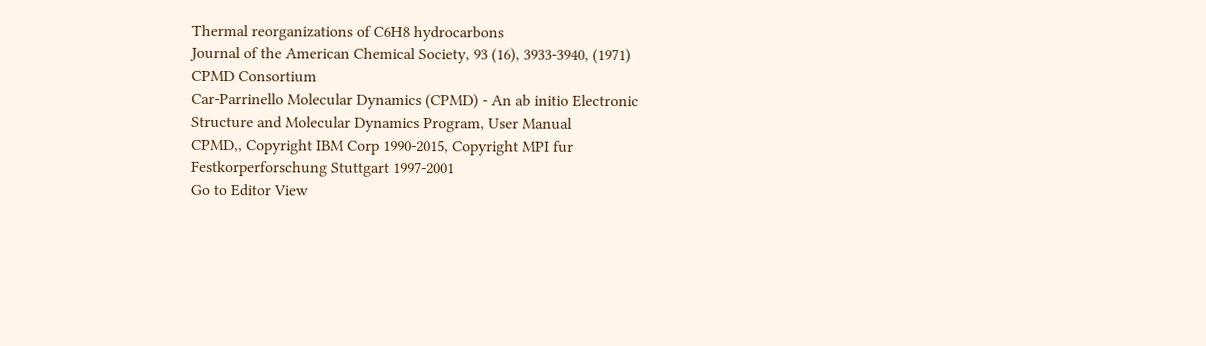Thermal reorganizations of C6H8 hydrocarbons
Journal of the American Chemical Society, 93 (16), 3933-3940, (1971)
CPMD Consortium
Car-Parrinello Molecular Dynamics (CPMD) - An ab initio Electronic Structure and Molecular Dynamics Program, User Manual
CPMD,, Copyright IBM Corp 1990-2015, Copyright MPI fur Festkorperforschung Stuttgart 1997-2001
Go to Editor View